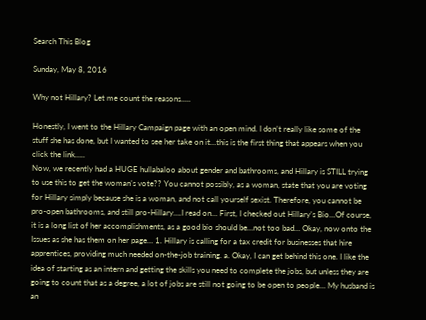Search This Blog

Sunday, May 8, 2016

Why not Hillary? Let me count the reasons.....

Honestly, I went to the Hillary Campaign page with an open mind. I don’t really like some of the stuff she has done, but I wanted to see her take on it…this is the first thing that appears when you click the link…..
Now, we recently had a HUGE hullabaloo about gender and bathrooms, and Hillary is STILL trying to use this to get the woman’s vote?? You cannot possibly, as a woman, state that you are voting for Hillary simply because she is a woman, and not call yourself sexist. Therefore, you cannot be pro-open bathrooms, and still pro-Hillary….I read on… First, I checked out Hillary’s Bio…Of course, it is a long list of her accomplishments, as a good bio should be…not too bad… Okay, now onto the Issues as she has them on her page… 1. Hillary is calling for a tax credit for businesses that hire apprentices, providing much needed on-the-job training. a. Okay, I can get behind this one. I like the idea of starting as an intern and getting the skills you need to complete the jobs, but unless they are going to count that as a degree, a lot of jobs are still not going to be open to people… My husband is an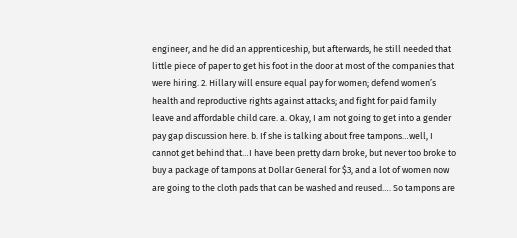engineer, and he did an apprenticeship, but afterwards, he still needed that little piece of paper to get his foot in the door at most of the companies that were hiring. 2. Hillary will ensure equal pay for women; defend women’s health and reproductive rights against attacks; and fight for paid family leave and affordable child care. a. Okay, I am not going to get into a gender pay gap discussion here. b. If she is talking about free tampons…well, I cannot get behind that…I have been pretty darn broke, but never too broke to buy a package of tampons at Dollar General for $3, and a lot of women now are going to the cloth pads that can be washed and reused…. So tampons are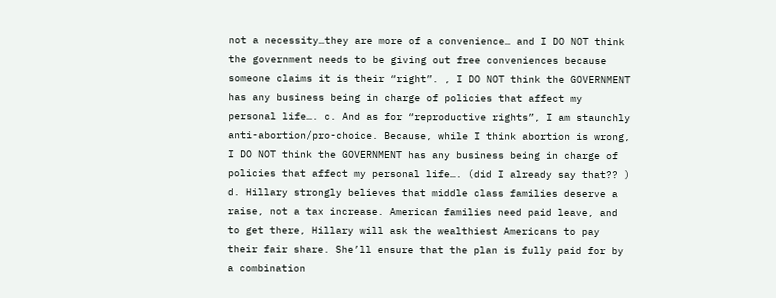not a necessity…they are more of a convenience… and I DO NOT think the government needs to be giving out free conveniences because someone claims it is their “right”. , I DO NOT think the GOVERNMENT has any business being in charge of policies that affect my personal life…. c. And as for “reproductive rights”, I am staunchly anti-abortion/pro-choice. Because, while I think abortion is wrong, I DO NOT think the GOVERNMENT has any business being in charge of policies that affect my personal life…. (did I already say that?? ) d. Hillary strongly believes that middle class families deserve a raise, not a tax increase. American families need paid leave, and to get there, Hillary will ask the wealthiest Americans to pay their fair share. She’ll ensure that the plan is fully paid for by a combination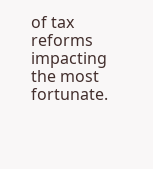of tax reforms impacting the most fortunate.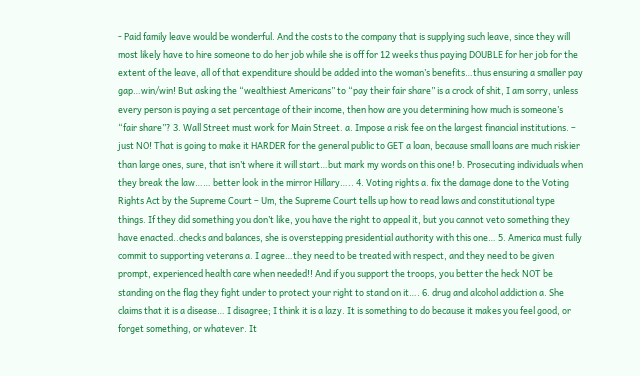- Paid family leave would be wonderful. And the costs to the company that is supplying such leave, since they will most likely have to hire someone to do her job while she is off for 12 weeks thus paying DOUBLE for her job for the extent of the leave, all of that expenditure should be added into the woman’s benefits…thus ensuring a smaller pay gap…win/win! But asking the “wealthiest Americans” to “pay their fair share” is a crock of shit, I am sorry, unless every person is paying a set percentage of their income, then how are you determining how much is someone’s “fair share”? 3. Wall Street must work for Main Street. a. Impose a risk fee on the largest financial institutions. – just NO! That is going to make it HARDER for the general public to GET a loan, because small loans are much riskier than large ones, sure, that isn’t where it will start…but mark my words on this one! b. Prosecuting individuals when they break the law…… better look in the mirror Hillary….. 4. Voting rights a. fix the damage done to the Voting Rights Act by the Supreme Court – Um, the Supreme Court tells up how to read laws and constitutional type things. If they did something you don’t like, you have the right to appeal it, but you cannot veto something they have enacted..checks and balances, she is overstepping presidential authority with this one… 5. America must fully commit to supporting veterans a. I agree…they need to be treated with respect, and they need to be given prompt, experienced health care when needed!! And if you support the troops, you better the heck NOT be standing on the flag they fight under to protect your right to stand on it…. 6. drug and alcohol addiction a. She claims that it is a disease… I disagree; I think it is a lazy. It is something to do because it makes you feel good, or forget something, or whatever. It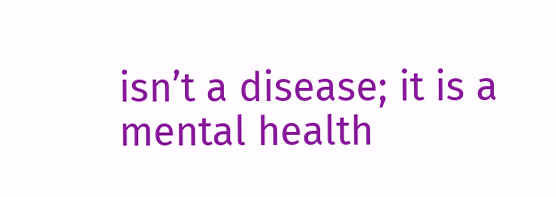isn’t a disease; it is a mental health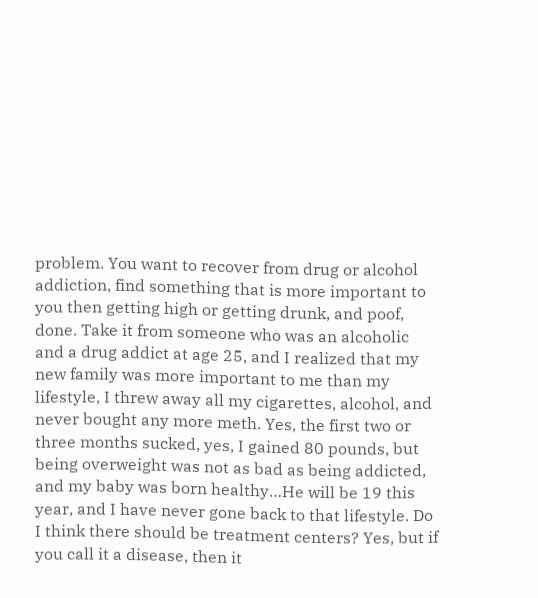problem. You want to recover from drug or alcohol addiction, find something that is more important to you then getting high or getting drunk, and poof, done. Take it from someone who was an alcoholic and a drug addict at age 25, and I realized that my new family was more important to me than my lifestyle, I threw away all my cigarettes, alcohol, and never bought any more meth. Yes, the first two or three months sucked, yes, I gained 80 pounds, but being overweight was not as bad as being addicted, and my baby was born healthy…He will be 19 this year, and I have never gone back to that lifestyle. Do I think there should be treatment centers? Yes, but if you call it a disease, then it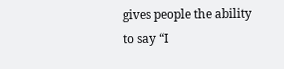gives people the ability to say “I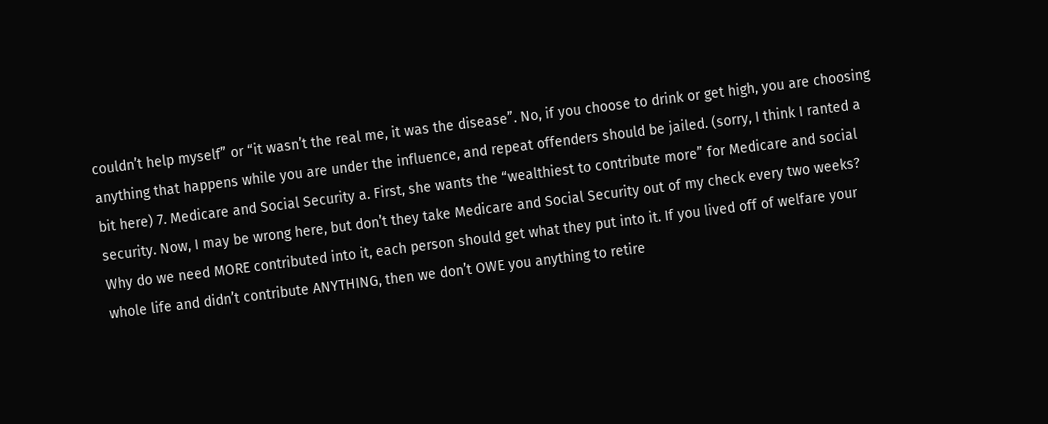couldn’t help myself” or “it wasn’t the real me, it was the disease”. No, if you choose to drink or get high, you are choosing anything that happens while you are under the influence, and repeat offenders should be jailed. (sorry, I think I ranted a bit here) 7. Medicare and Social Security a. First, she wants the “wealthiest to contribute more” for Medicare and social security. Now, I may be wrong here, but don’t they take Medicare and Social Security out of my check every two weeks? Why do we need MORE contributed into it, each person should get what they put into it. If you lived off of welfare your whole life and didn’t contribute ANYTHING, then we don’t OWE you anything to retire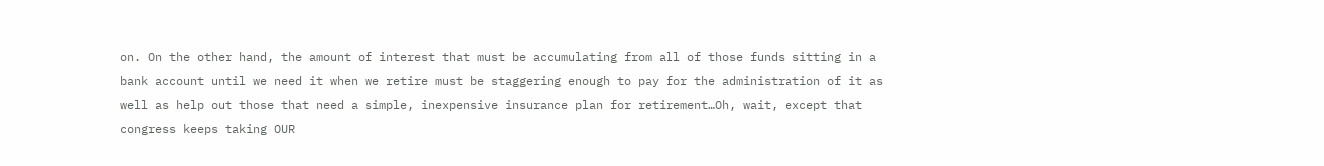on. On the other hand, the amount of interest that must be accumulating from all of those funds sitting in a bank account until we need it when we retire must be staggering enough to pay for the administration of it as well as help out those that need a simple, inexpensive insurance plan for retirement…Oh, wait, except that congress keeps taking OUR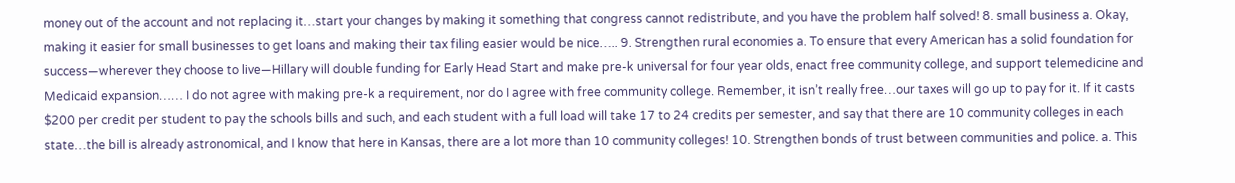money out of the account and not replacing it…start your changes by making it something that congress cannot redistribute, and you have the problem half solved! 8. small business a. Okay, making it easier for small businesses to get loans and making their tax filing easier would be nice….. 9. Strengthen rural economies a. To ensure that every American has a solid foundation for success—wherever they choose to live—Hillary will double funding for Early Head Start and make pre-k universal for four year olds, enact free community college, and support telemedicine and Medicaid expansion…… I do not agree with making pre-k a requirement, nor do I agree with free community college. Remember, it isn’t really free…our taxes will go up to pay for it. If it casts $200 per credit per student to pay the schools bills and such, and each student with a full load will take 17 to 24 credits per semester, and say that there are 10 community colleges in each state…the bill is already astronomical, and I know that here in Kansas, there are a lot more than 10 community colleges! 10. Strengthen bonds of trust between communities and police. a. This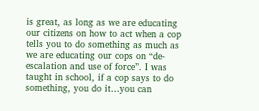is great, as long as we are educating our citizens on how to act when a cop tells you to do something as much as we are educating our cops on “de-escalation and use of force”. I was taught in school, if a cop says to do something, you do it…you can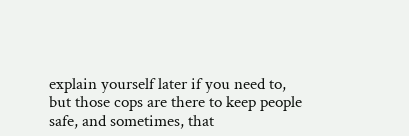explain yourself later if you need to, but those cops are there to keep people safe, and sometimes, that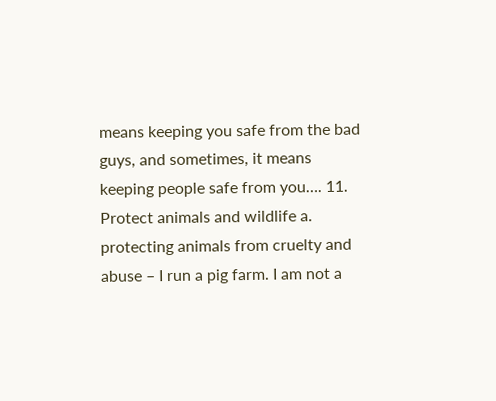means keeping you safe from the bad guys, and sometimes, it means keeping people safe from you…. 11. Protect animals and wildlife a. protecting animals from cruelty and abuse – I run a pig farm. I am not a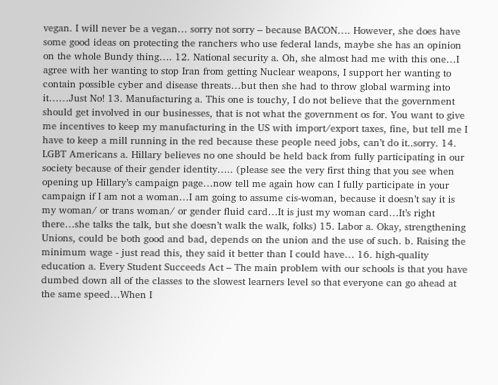vegan. I will never be a vegan… sorry not sorry – because BACON…. However, she does have some good ideas on protecting the ranchers who use federal lands, maybe she has an opinion on the whole Bundy thing…. 12. National security a. Oh, she almost had me with this one…I agree with her wanting to stop Iran from getting Nuclear weapons, I support her wanting to contain possible cyber and disease threats…but then she had to throw global warming into it……Just No! 13. Manufacturing a. This one is touchy, I do not believe that the government should get involved in our businesses, that is not what the government os for. You want to give me incentives to keep my manufacturing in the US with import/export taxes, fine, but tell me I have to keep a mill running in the red because these people need jobs, can’t do it..sorry. 14. LGBT Americans a. Hillary believes no one should be held back from fully participating in our society because of their gender identity….. (please see the very first thing that you see when opening up Hillary’s campaign page…now tell me again how can I fully participate in your campaign if I am not a woman…I am going to assume cis-woman, because it doesn’t say it is my woman/ or trans woman/ or gender fluid card…It is just my woman card…It’s right there…she talks the talk, but she doesn’t walk the walk, folks) 15. Labor a. Okay, strengthening Unions, could be both good and bad, depends on the union and the use of such. b. Raising the minimum wage - just read this, they said it better than I could have… 16. high-quality education a. Every Student Succeeds Act – The main problem with our schools is that you have dumbed down all of the classes to the slowest learners level so that everyone can go ahead at the same speed…When I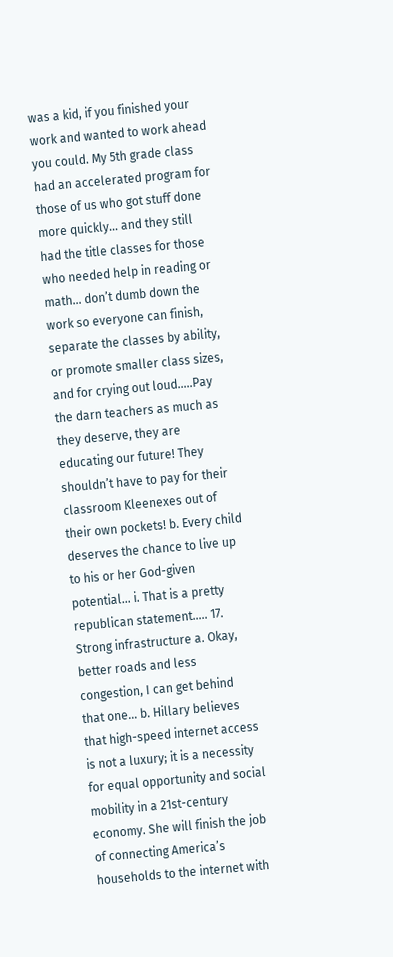was a kid, if you finished your work and wanted to work ahead you could. My 5th grade class had an accelerated program for those of us who got stuff done more quickly… and they still had the title classes for those who needed help in reading or math… don’t dumb down the work so everyone can finish, separate the classes by ability, or promote smaller class sizes, and for crying out loud…..Pay the darn teachers as much as they deserve, they are educating our future! They shouldn’t have to pay for their classroom Kleenexes out of their own pockets! b. Every child deserves the chance to live up to his or her God-given potential… i. That is a pretty republican statement….. 17. Strong infrastructure a. Okay, better roads and less congestion, I can get behind that one… b. Hillary believes that high-speed internet access is not a luxury; it is a necessity for equal opportunity and social mobility in a 21st-century economy. She will finish the job of connecting America’s households to the internet with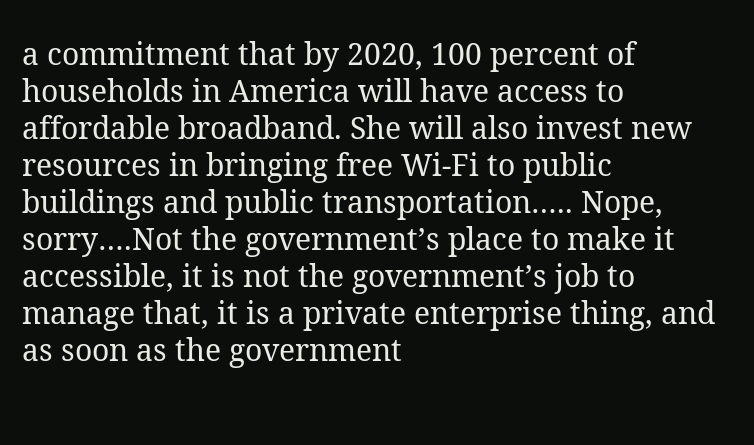a commitment that by 2020, 100 percent of households in America will have access to affordable broadband. She will also invest new resources in bringing free Wi-Fi to public buildings and public transportation….. Nope, sorry….Not the government’s place to make it accessible, it is not the government’s job to manage that, it is a private enterprise thing, and as soon as the government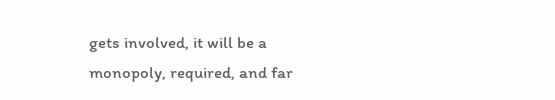gets involved, it will be a monopoly, required, and far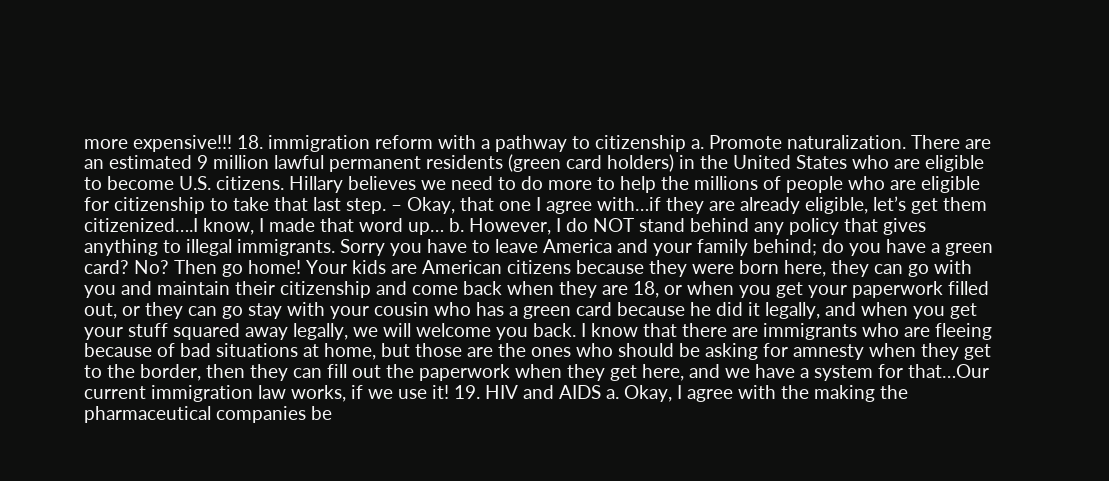more expensive!!! 18. immigration reform with a pathway to citizenship a. Promote naturalization. There are an estimated 9 million lawful permanent residents (green card holders) in the United States who are eligible to become U.S. citizens. Hillary believes we need to do more to help the millions of people who are eligible for citizenship to take that last step. – Okay, that one I agree with…if they are already eligible, let’s get them citizenized….I know, I made that word up… b. However, I do NOT stand behind any policy that gives anything to illegal immigrants. Sorry you have to leave America and your family behind; do you have a green card? No? Then go home! Your kids are American citizens because they were born here, they can go with you and maintain their citizenship and come back when they are 18, or when you get your paperwork filled out, or they can go stay with your cousin who has a green card because he did it legally, and when you get your stuff squared away legally, we will welcome you back. I know that there are immigrants who are fleeing because of bad situations at home, but those are the ones who should be asking for amnesty when they get to the border, then they can fill out the paperwork when they get here, and we have a system for that…Our current immigration law works, if we use it! 19. HIV and AIDS a. Okay, I agree with the making the pharmaceutical companies be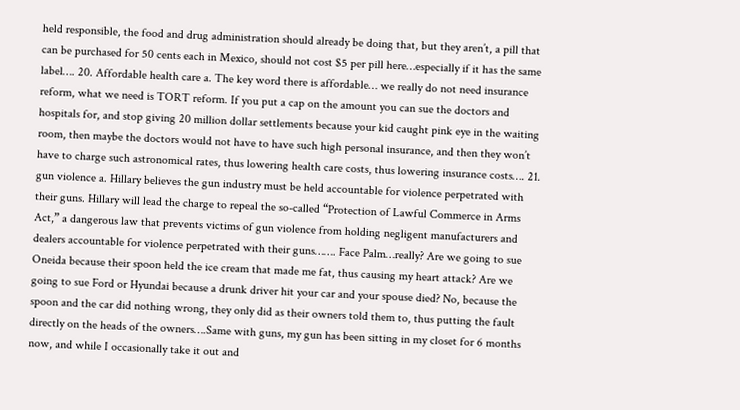held responsible, the food and drug administration should already be doing that, but they aren’t, a pill that can be purchased for 50 cents each in Mexico, should not cost $5 per pill here…especially if it has the same label…. 20. Affordable health care a. The key word there is affordable… we really do not need insurance reform, what we need is TORT reform. If you put a cap on the amount you can sue the doctors and hospitals for, and stop giving 20 million dollar settlements because your kid caught pink eye in the waiting room, then maybe the doctors would not have to have such high personal insurance, and then they won’t have to charge such astronomical rates, thus lowering health care costs, thus lowering insurance costs…. 21. gun violence a. Hillary believes the gun industry must be held accountable for violence perpetrated with their guns. Hillary will lead the charge to repeal the so-called “Protection of Lawful Commerce in Arms Act,” a dangerous law that prevents victims of gun violence from holding negligent manufacturers and dealers accountable for violence perpetrated with their guns……. Face Palm…really? Are we going to sue Oneida because their spoon held the ice cream that made me fat, thus causing my heart attack? Are we going to sue Ford or Hyundai because a drunk driver hit your car and your spouse died? No, because the spoon and the car did nothing wrong, they only did as their owners told them to, thus putting the fault directly on the heads of the owners….Same with guns, my gun has been sitting in my closet for 6 months now, and while I occasionally take it out and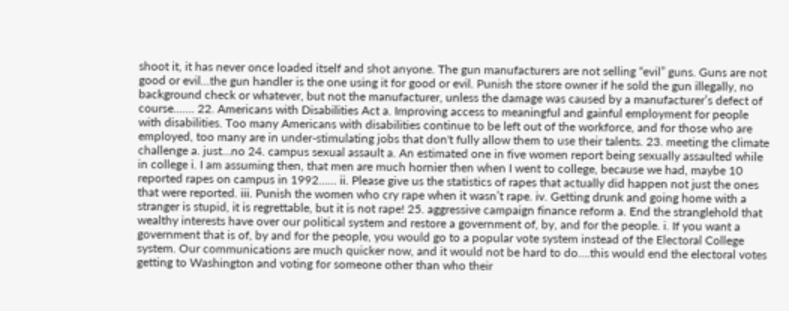shoot it, it has never once loaded itself and shot anyone. The gun manufacturers are not selling “evil” guns. Guns are not good or evil…the gun handler is the one using it for good or evil. Punish the store owner if he sold the gun illegally, no background check or whatever, but not the manufacturer, unless the damage was caused by a manufacturer’s defect of course……. 22. Americans with Disabilities Act a. Improving access to meaningful and gainful employment for people with disabilities. Too many Americans with disabilities continue to be left out of the workforce, and for those who are employed, too many are in under-stimulating jobs that don't fully allow them to use their talents. 23. meeting the climate challenge a. just…no 24. campus sexual assault a. An estimated one in five women report being sexually assaulted while in college i. I am assuming then, that men are much hornier then when I went to college, because we had, maybe 10 reported rapes on campus in 1992…… ii. Please give us the statistics of rapes that actually did happen not just the ones that were reported. iii. Punish the women who cry rape when it wasn’t rape. iv. Getting drunk and going home with a stranger is stupid, it is regrettable, but it is not rape! 25. aggressive campaign finance reform a. End the stranglehold that wealthy interests have over our political system and restore a government of, by, and for the people. i. If you want a government that is of, by and for the people, you would go to a popular vote system instead of the Electoral College system. Our communications are much quicker now, and it would not be hard to do….this would end the electoral votes getting to Washington and voting for someone other than who their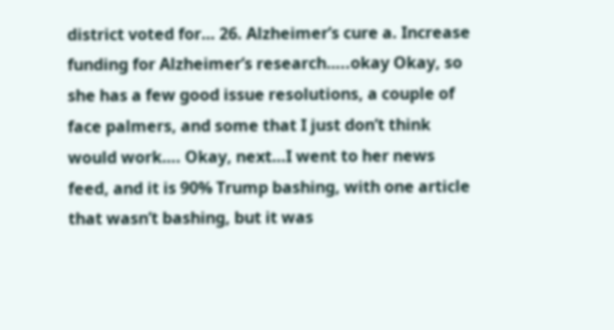district voted for… 26. Alzheimer’s cure a. Increase funding for Alzheimer’s research…..okay Okay, so she has a few good issue resolutions, a couple of face palmers, and some that I just don’t think would work…. Okay, next…I went to her news feed, and it is 90% Trump bashing, with one article that wasn’t bashing, but it was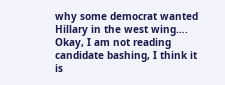why some democrat wanted Hillary in the west wing…. Okay, I am not reading candidate bashing, I think it is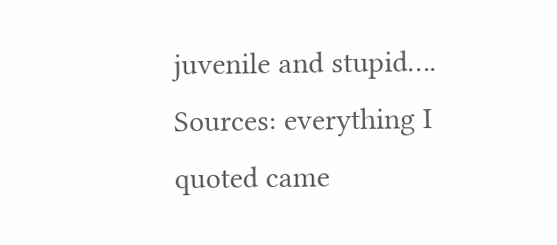juvenile and stupid…. Sources: everything I quoted came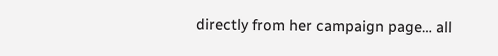directly from her campaign page… all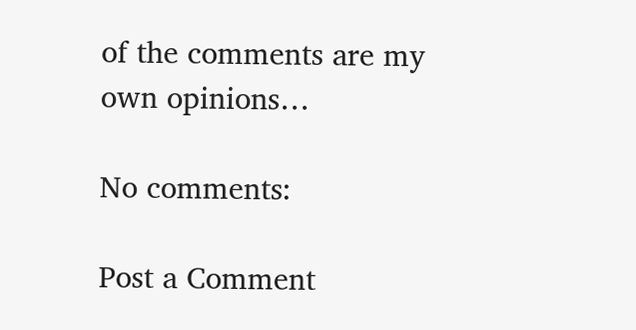of the comments are my own opinions…

No comments:

Post a Comment